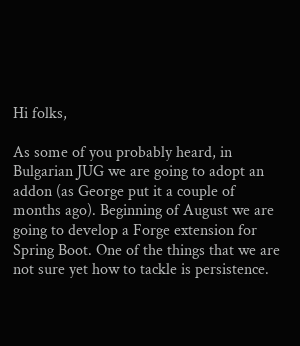Hi folks,

As some of you probably heard, in Bulgarian JUG we are going to adopt an addon (as George put it a couple of months ago). Beginning of August we are going to develop a Forge extension for Spring Boot. One of the things that we are not sure yet how to tackle is persistence.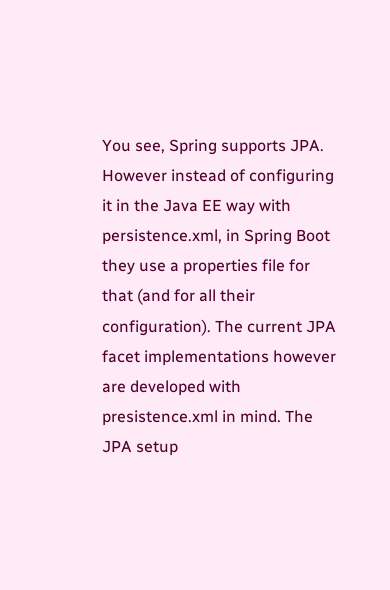You see, Spring supports JPA. However instead of configuring it in the Java EE way with persistence.xml, in Spring Boot they use a properties file for that (and for all their configuration). The current JPA facet implementations however are developed with presistence.xml in mind. The JPA setup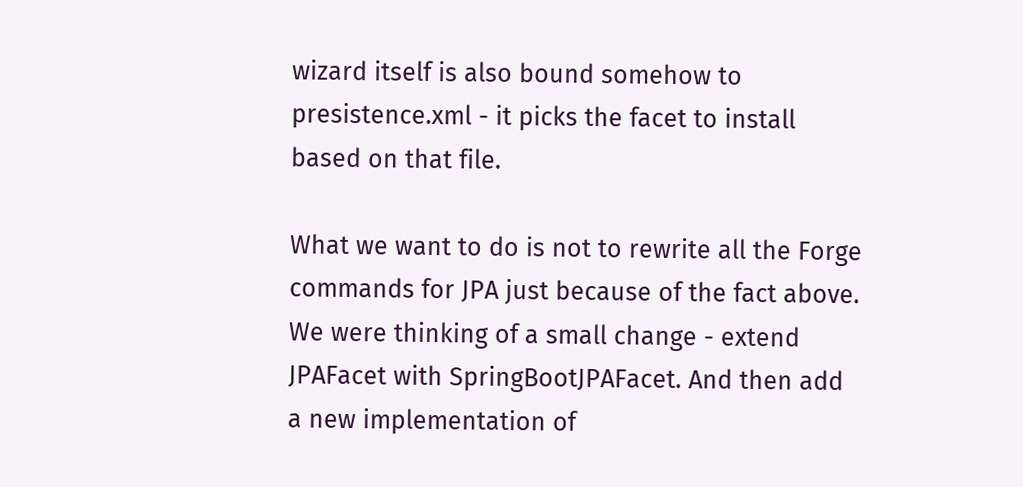wizard itself is also bound somehow to presistence.xml - it picks the facet to install based on that file.

What we want to do is not to rewrite all the Forge commands for JPA just because of the fact above. We were thinking of a small change - extend JPAFacet with SpringBootJPAFacet. And then add a new implementation of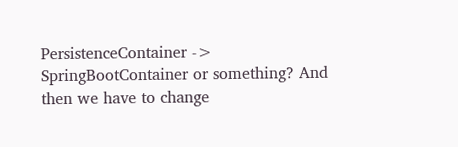PersistenceContainer -> SpringBootContainer or something? And then we have to change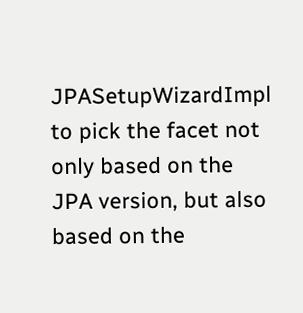JPASetupWizardImpl to pick the facet not only based on the JPA version, but also based on the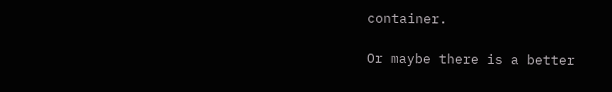container.

Or maybe there is a better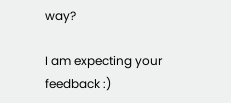way?

I am expecting your feedback :)